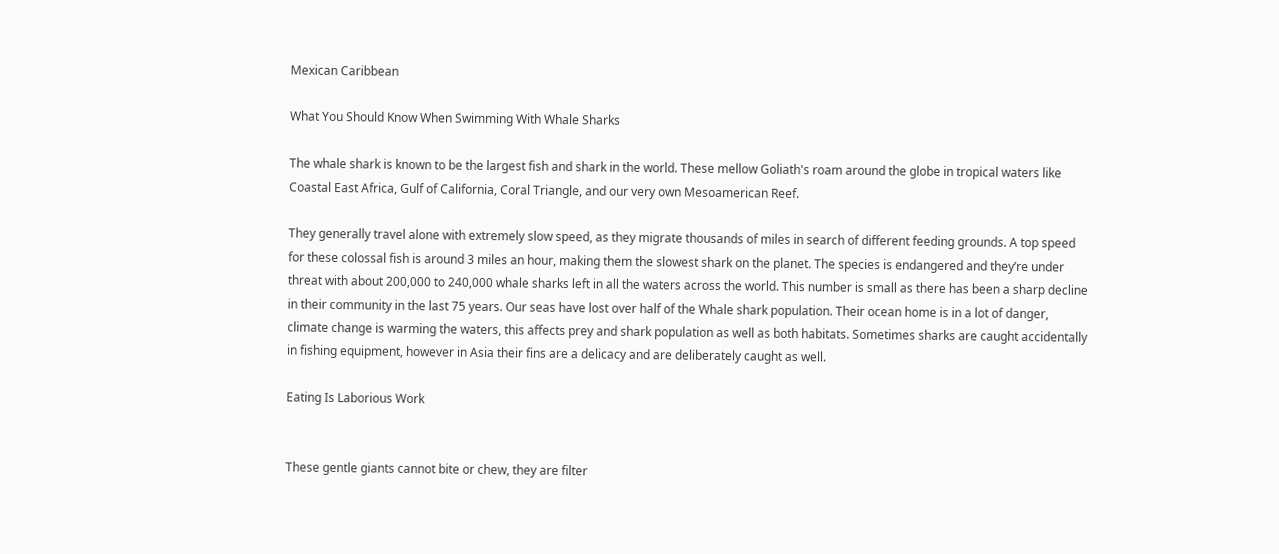Mexican Caribbean

What You Should Know When Swimming With Whale Sharks

The whale shark is known to be the largest fish and shark in the world. These mellow Goliath's roam around the globe in tropical waters like Coastal East Africa, Gulf of California, Coral Triangle, and our very own Mesoamerican Reef.

They generally travel alone with extremely slow speed, as they migrate thousands of miles in search of different feeding grounds. A top speed for these colossal fish is around 3 miles an hour, making them the slowest shark on the planet. The species is endangered and they’re under threat with about 200,000 to 240,000 whale sharks left in all the waters across the world. This number is small as there has been a sharp decline in their community in the last 75 years. Our seas have lost over half of the Whale shark population. Their ocean home is in a lot of danger, climate change is warming the waters, this affects prey and shark population as well as both habitats. Sometimes sharks are caught accidentally in fishing equipment, however in Asia their fins are a delicacy and are deliberately caught as well.

Eating Is Laborious Work


These gentle giants cannot bite or chew, they are filter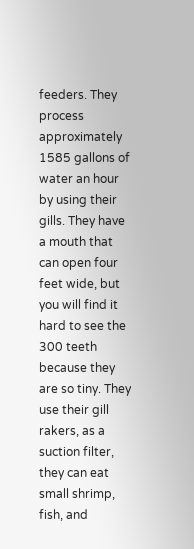feeders. They process approximately 1585 gallons of water an hour by using their gills. They have a mouth that can open four feet wide, but you will find it hard to see the 300 teeth because they are so tiny. They use their gill rakers, as a suction filter, they can eat small shrimp, fish, and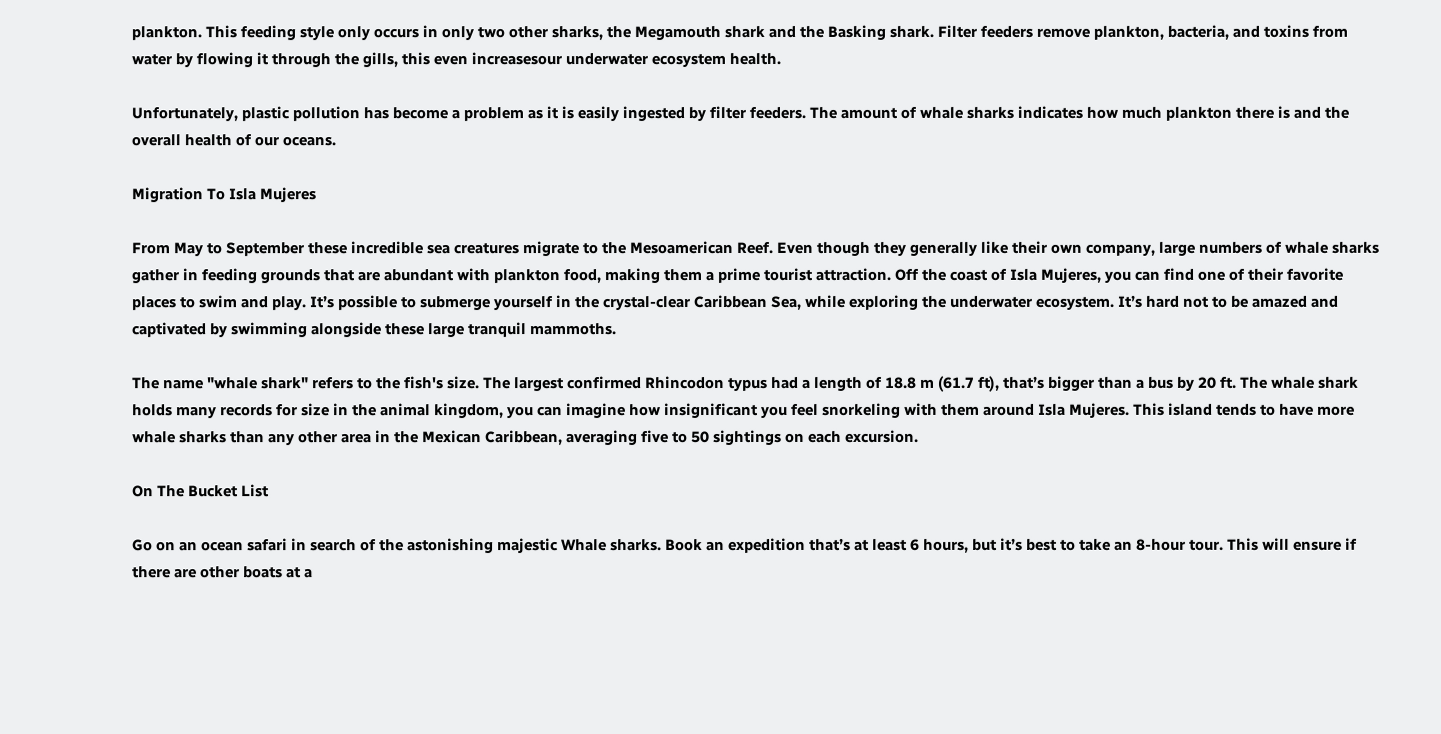plankton. This feeding style only occurs in only two other sharks, the Megamouth shark and the Basking shark. Filter feeders remove plankton, bacteria, and toxins from water by flowing it through the gills, this even increasesour underwater ecosystem health.

Unfortunately, plastic pollution has become a problem as it is easily ingested by filter feeders. The amount of whale sharks indicates how much plankton there is and the overall health of our oceans.

Migration To Isla Mujeres

From May to September these incredible sea creatures migrate to the Mesoamerican Reef. Even though they generally like their own company, large numbers of whale sharks gather in feeding grounds that are abundant with plankton food, making them a prime tourist attraction. Off the coast of Isla Mujeres, you can find one of their favorite places to swim and play. It’s possible to submerge yourself in the crystal-clear Caribbean Sea, while exploring the underwater ecosystem. It’s hard not to be amazed and captivated by swimming alongside these large tranquil mammoths.

The name "whale shark" refers to the fish's size. The largest confirmed Rhincodon typus had a length of 18.8 m (61.7 ft), that’s bigger than a bus by 20 ft. The whale shark holds many records for size in the animal kingdom, you can imagine how insignificant you feel snorkeling with them around Isla Mujeres. This island tends to have more whale sharks than any other area in the Mexican Caribbean, averaging five to 50 sightings on each excursion.

On The Bucket List

Go on an ocean safari in search of the astonishing majestic Whale sharks. Book an expedition that’s at least 6 hours, but it’s best to take an 8-hour tour. This will ensure if there are other boats at a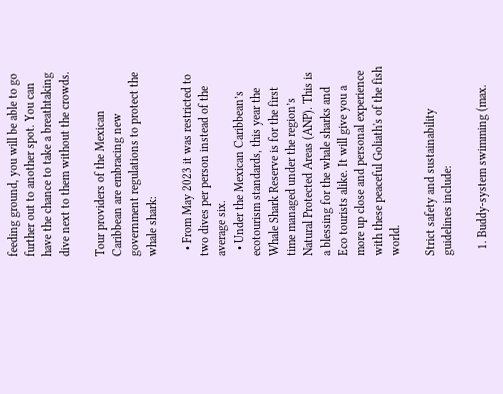feeding ground, you will be able to go further out to another spot. You can have the chance to take a breathtaking dive next to them without the crowds.

Tour providers of the Mexican Caribbean are embracing new government regulations to protect the whale shark:

  • From May 2023 it was restricted to two dives per person instead of the average six.
  • Under the Mexican Caribbean’s ecotourism standards, this year the Whale Shark Reserve is for the first time managed under the region’s Natural Protected Areas (ANP). This is a blessing for the whale sharks and Eco tourists alike. It will give you a more up close and personal experience with these peaceful Goliath's of the fish world.

Strict safety and sustainability guidelines include:

  1. Buddy-system swimming (max.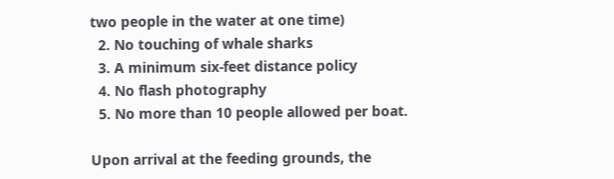two people in the water at one time)
  2. No touching of whale sharks
  3. A minimum six-feet distance policy
  4. No flash photography
  5. No more than 10 people allowed per boat.

Upon arrival at the feeding grounds, the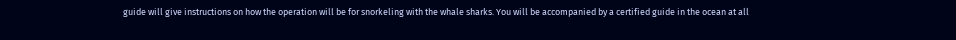guide will give instructions on how the operation will be for snorkeling with the whale sharks. You will be accompanied by a certified guide in the ocean at all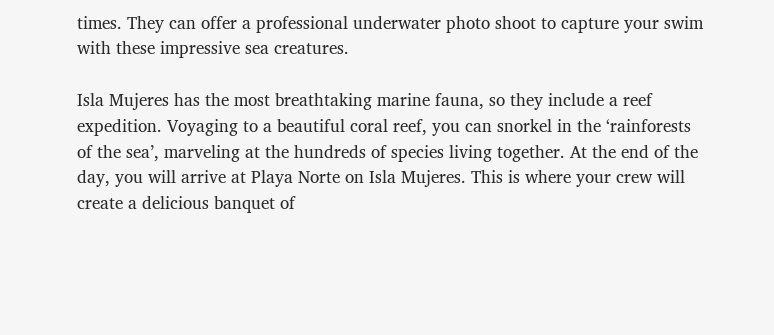times. They can offer a professional underwater photo shoot to capture your swim with these impressive sea creatures.

Isla Mujeres has the most breathtaking marine fauna, so they include a reef expedition. Voyaging to a beautiful coral reef, you can snorkel in the ‘rainforests of the sea’, marveling at the hundreds of species living together. At the end of the day, you will arrive at Playa Norte on Isla Mujeres. This is where your crew will create a delicious banquet of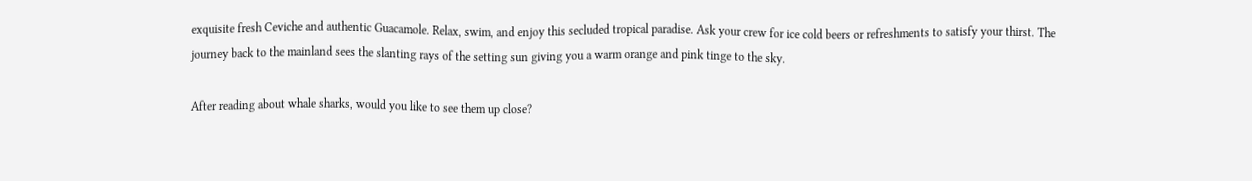exquisite fresh Ceviche and authentic Guacamole. Relax, swim, and enjoy this secluded tropical paradise. Ask your crew for ice cold beers or refreshments to satisfy your thirst. The journey back to the mainland sees the slanting rays of the setting sun giving you a warm orange and pink tinge to the sky.

After reading about whale sharks, would you like to see them up close?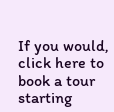If you would, click here to book a tour starting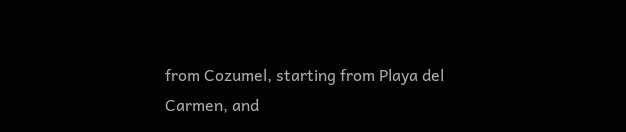from Cozumel, starting from Playa del Carmen, and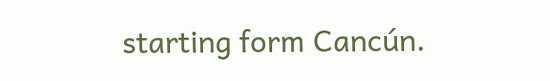starting form Cancún.